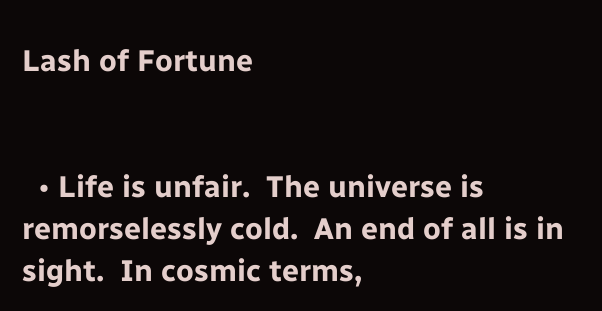Lash of Fortune


  • Life is unfair.  The universe is remorselessly cold.  An end of all is in sight.  In cosmic terms,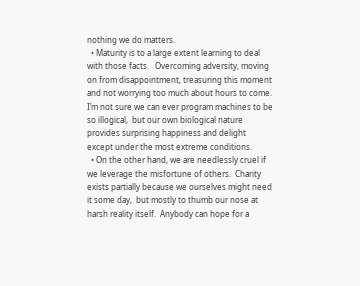nothing we do matters.
  • Maturity is to a large extent learning to deal with those facts.   Overcoming adversity, moving on from disappointment, treasuring this moment and not worrying too much about hours to come.  I’m not sure we can ever program machines to be so illogical,  but our own biological nature provides surprising happiness and delight except under the most extreme conditions.
  • On the other hand, we are needlessly cruel if we leverage the misfortune of others.  Charity exists partially because we ourselves might need it some day,  but mostly to thumb our nose at harsh reality itself.  Anybody can hope for a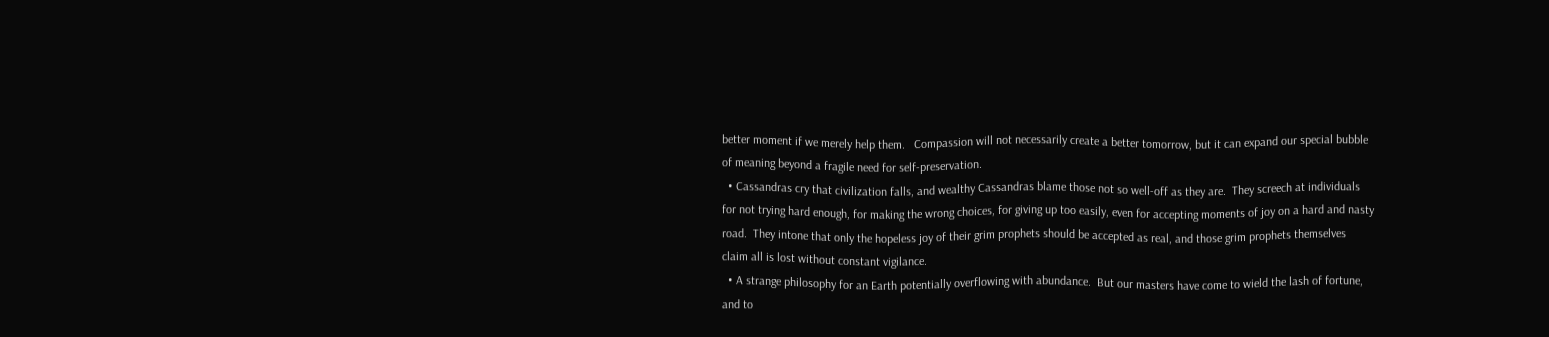better moment if we merely help them.   Compassion will not necessarily create a better tomorrow, but it can expand our special bubble of meaning beyond a fragile need for self-preservation.
  • Cassandras cry that civilization falls, and wealthy Cassandras blame those not so well-off as they are.  They screech at individuals for not trying hard enough, for making the wrong choices, for giving up too easily, even for accepting moments of joy on a hard and nasty road.  They intone that only the hopeless joy of their grim prophets should be accepted as real, and those grim prophets themselves claim all is lost without constant vigilance.
  • A strange philosophy for an Earth potentially overflowing with abundance.  But our masters have come to wield the lash of fortune, and to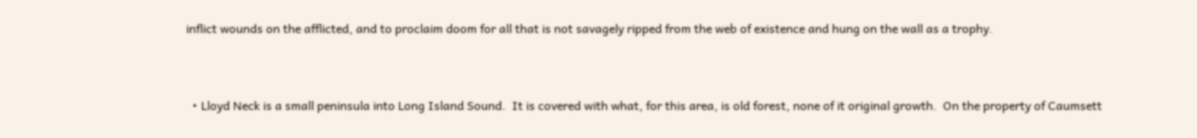inflict wounds on the afflicted, and to proclaim doom for all that is not savagely ripped from the web of existence and hung on the wall as a trophy.


  • Lloyd Neck is a small peninsula into Long Island Sound.  It is covered with what, for this area, is old forest, none of it original growth.  On the property of Caumsett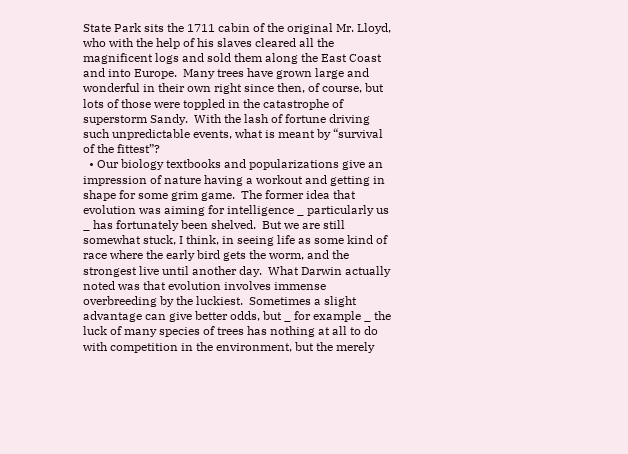State Park sits the 1711 cabin of the original Mr. Lloyd, who with the help of his slaves cleared all the magnificent logs and sold them along the East Coast and into Europe.  Many trees have grown large and wonderful in their own right since then, of course, but lots of those were toppled in the catastrophe of superstorm Sandy.  With the lash of fortune driving such unpredictable events, what is meant by “survival of the fittest”?
  • Our biology textbooks and popularizations give an impression of nature having a workout and getting in shape for some grim game.  The former idea that evolution was aiming for intelligence _ particularly us _ has fortunately been shelved.  But we are still somewhat stuck, I think, in seeing life as some kind of race where the early bird gets the worm, and the strongest live until another day.  What Darwin actually noted was that evolution involves immense overbreeding by the luckiest.  Sometimes a slight advantage can give better odds, but _ for example _ the luck of many species of trees has nothing at all to do with competition in the environment, but the merely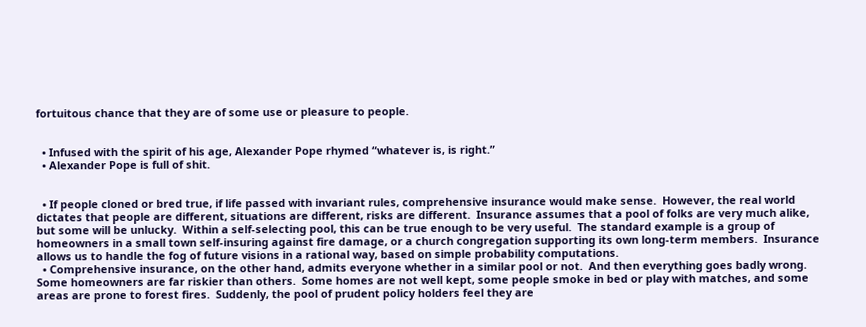fortuitous chance that they are of some use or pleasure to people.


  • Infused with the spirit of his age, Alexander Pope rhymed “whatever is, is right.”
  • Alexander Pope is full of shit.


  • If people cloned or bred true, if life passed with invariant rules, comprehensive insurance would make sense.  However, the real world dictates that people are different, situations are different, risks are different.  Insurance assumes that a pool of folks are very much alike, but some will be unlucky.  Within a self-selecting pool, this can be true enough to be very useful.  The standard example is a group of homeowners in a small town self-insuring against fire damage, or a church congregation supporting its own long-term members.  Insurance allows us to handle the fog of future visions in a rational way, based on simple probability computations.
  • Comprehensive insurance, on the other hand, admits everyone whether in a similar pool or not.  And then everything goes badly wrong.  Some homeowners are far riskier than others.  Some homes are not well kept, some people smoke in bed or play with matches, and some areas are prone to forest fires.  Suddenly, the pool of prudent policy holders feel they are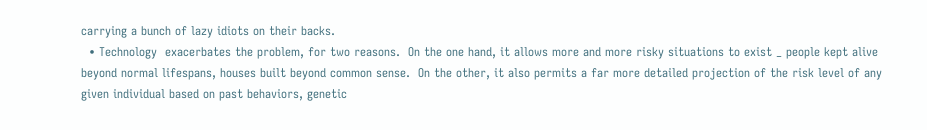carrying a bunch of lazy idiots on their backs.
  • Technology  exacerbates the problem, for two reasons.  On the one hand, it allows more and more risky situations to exist _ people kept alive beyond normal lifespans, houses built beyond common sense.  On the other, it also permits a far more detailed projection of the risk level of any given individual based on past behaviors, genetic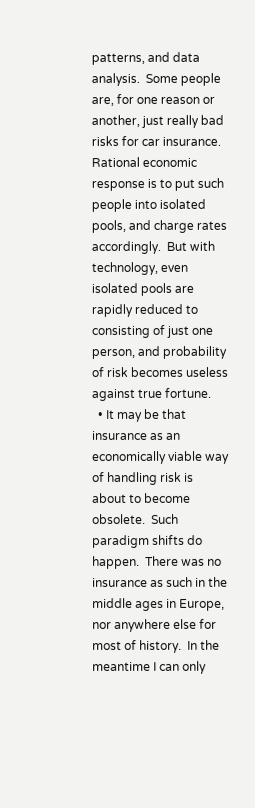patterns, and data analysis.  Some people are, for one reason or another, just really bad risks for car insurance.  Rational economic response is to put such people into isolated pools, and charge rates accordingly.  But with technology, even isolated pools are rapidly reduced to consisting of just one person, and probability of risk becomes useless against true fortune.
  • It may be that insurance as an economically viable way of handling risk is about to become obsolete.  Such paradigm shifts do happen.  There was no insurance as such in the middle ages in Europe, nor anywhere else for most of history.  In the meantime I can only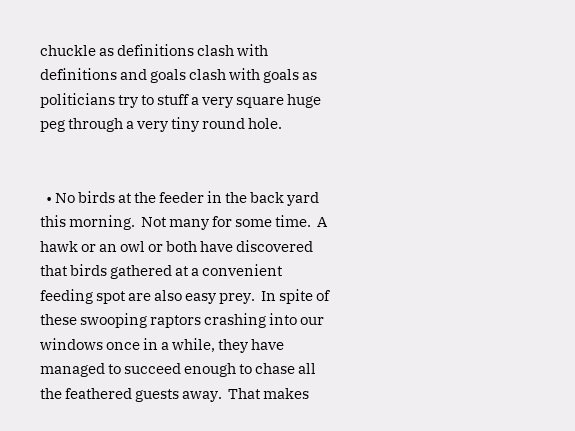chuckle as definitions clash with definitions and goals clash with goals as politicians try to stuff a very square huge peg through a very tiny round hole.


  • No birds at the feeder in the back yard this morning.  Not many for some time.  A hawk or an owl or both have discovered that birds gathered at a convenient feeding spot are also easy prey.  In spite of these swooping raptors crashing into our windows once in a while, they have managed to succeed enough to chase all the feathered guests away.  That makes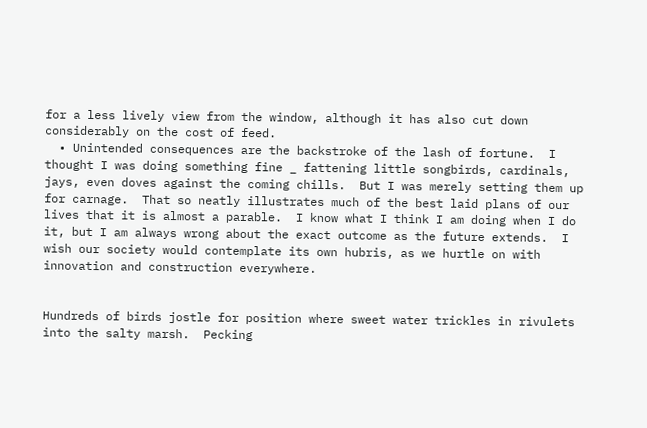for a less lively view from the window, although it has also cut down considerably on the cost of feed.
  • Unintended consequences are the backstroke of the lash of fortune.  I thought I was doing something fine _ fattening little songbirds, cardinals, jays, even doves against the coming chills.  But I was merely setting them up for carnage.  That so neatly illustrates much of the best laid plans of our lives that it is almost a parable.  I know what I think I am doing when I do it, but I am always wrong about the exact outcome as the future extends.  I wish our society would contemplate its own hubris, as we hurtle on with innovation and construction everywhere.


Hundreds of birds jostle for position where sweet water trickles in rivulets into the salty marsh.  Pecking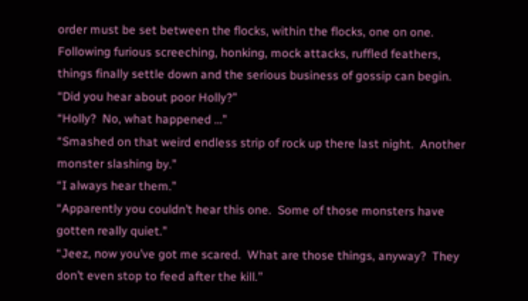order must be set between the flocks, within the flocks, one on one.  Following furious screeching, honking, mock attacks, ruffled feathers, things finally settle down and the serious business of gossip can begin.
“Did you hear about poor Holly?”
“Holly?  No, what happened …”
“Smashed on that weird endless strip of rock up there last night.  Another monster slashing by.”
“I always hear them.”
“Apparently you couldn’t hear this one.  Some of those monsters have gotten really quiet.”
“Jeez, now you’ve got me scared.  What are those things, anyway?  They don’t even stop to feed after the kill.”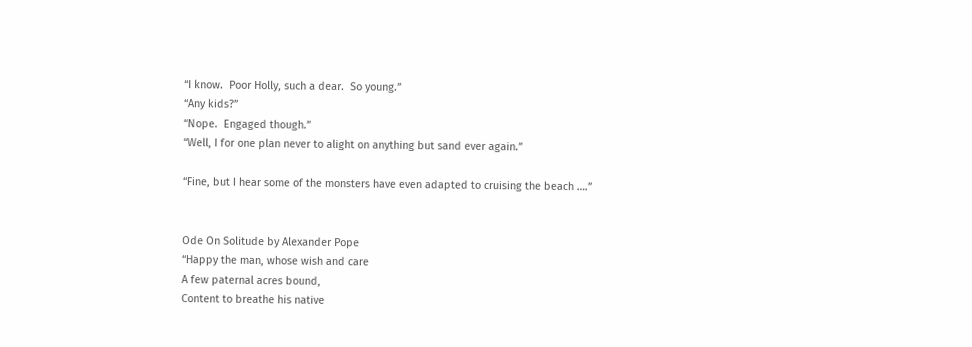“I know.  Poor Holly, such a dear.  So young.”
“Any kids?”
“Nope.  Engaged though.”
“Well, I for one plan never to alight on anything but sand ever again.”

“Fine, but I hear some of the monsters have even adapted to cruising the beach ….”


Ode On Solitude by Alexander Pope
“Happy the man, whose wish and care
A few paternal acres bound,
Content to breathe his native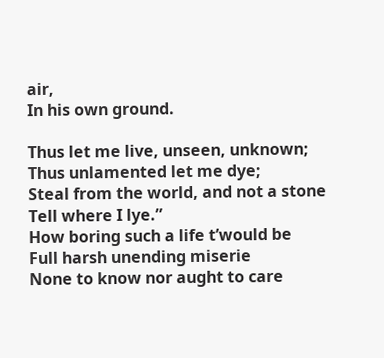air,
In his own ground.

Thus let me live, unseen, unknown;
Thus unlamented let me dye;
Steal from the world, and not a stone
Tell where I lye.”
How boring such a life t’would be
Full harsh unending miserie
None to know nor aught to care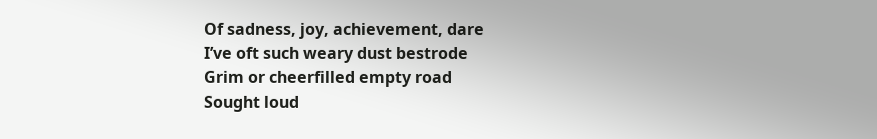Of sadness, joy, achievement, dare
I’ve oft such weary dust bestrode
Grim or cheerfilled empty road
Sought loud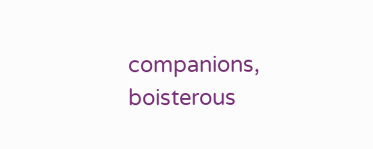companions, boisterous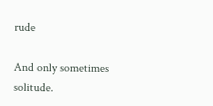rude

And only sometimes solitude.